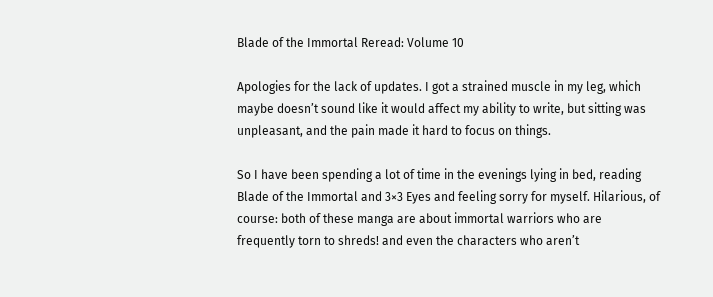Blade of the Immortal Reread: Volume 10

Apologies for the lack of updates. I got a strained muscle in my leg, which maybe doesn’t sound like it would affect my ability to write, but sitting was unpleasant, and the pain made it hard to focus on things.

So I have been spending a lot of time in the evenings lying in bed, reading Blade of the Immortal and 3×3 Eyes and feeling sorry for myself. Hilarious, of course: both of these manga are about immortal warriors who are frequently torn to shreds! and even the characters who aren’t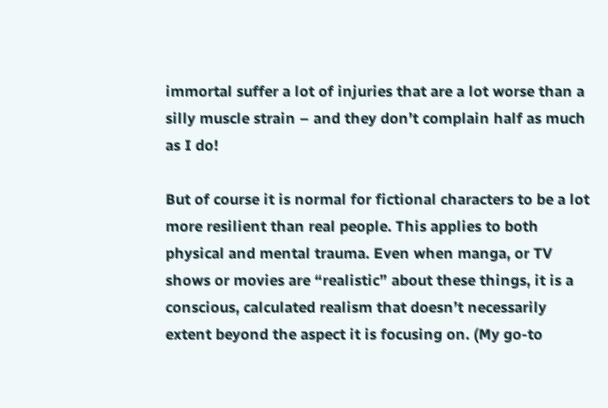immortal suffer a lot of injuries that are a lot worse than a silly muscle strain – and they don’t complain half as much as I do!

But of course it is normal for fictional characters to be a lot more resilient than real people. This applies to both physical and mental trauma. Even when manga, or TV shows or movies are “realistic” about these things, it is a conscious, calculated realism that doesn’t necessarily extent beyond the aspect it is focusing on. (My go-to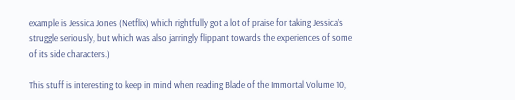example is Jessica Jones (Netflix) which rightfully got a lot of praise for taking Jessica’s struggle seriously, but which was also jarringly flippant towards the experiences of some of its side characters.)

This stuff is interesting to keep in mind when reading Blade of the Immortal Volume 10,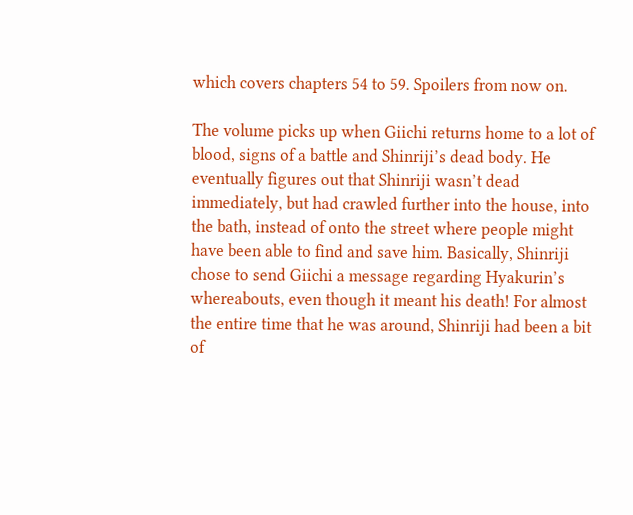which covers chapters 54 to 59. Spoilers from now on.

The volume picks up when Giichi returns home to a lot of blood, signs of a battle and Shinriji’s dead body. He eventually figures out that Shinriji wasn’t dead immediately, but had crawled further into the house, into the bath, instead of onto the street where people might have been able to find and save him. Basically, Shinriji chose to send Giichi a message regarding Hyakurin’s whereabouts, even though it meant his death! For almost the entire time that he was around, Shinriji had been a bit of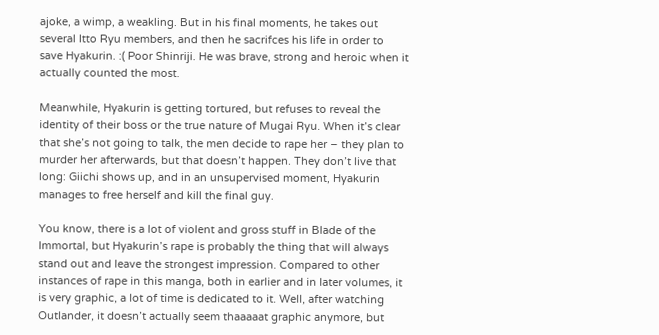ajoke, a wimp, a weakling. But in his final moments, he takes out several Itto Ryu members, and then he sacrifces his life in order to save Hyakurin. :( Poor Shinriji. He was brave, strong and heroic when it actually counted the most.

Meanwhile, Hyakurin is getting tortured, but refuses to reveal the identity of their boss or the true nature of Mugai Ryu. When it’s clear that she’s not going to talk, the men decide to rape her – they plan to murder her afterwards, but that doesn’t happen. They don’t live that long: Giichi shows up, and in an unsupervised moment, Hyakurin manages to free herself and kill the final guy.

You know, there is a lot of violent and gross stuff in Blade of the Immortal, but Hyakurin’s rape is probably the thing that will always stand out and leave the strongest impression. Compared to other instances of rape in this manga, both in earlier and in later volumes, it is very graphic, a lot of time is dedicated to it. Well, after watching Outlander, it doesn’t actually seem thaaaaat graphic anymore, but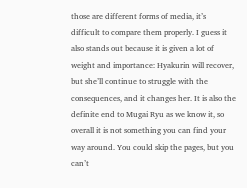those are different forms of media, it’s difficult to compare them properly. I guess it also stands out because it is given a lot of weight and importance: Hyakurin will recover, but she’ll continue to struggle with the consequences, and it changes her. It is also the definite end to Mugai Ryu as we know it, so overall it is not something you can find your way around. You could skip the pages, but you can’t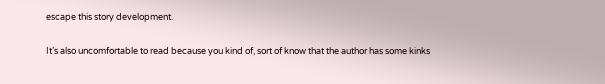escape this story development.

It’s also uncomfortable to read because you kind of, sort of know that the author has some kinks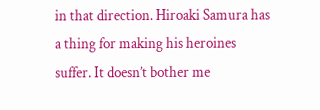in that direction. Hiroaki Samura has a thing for making his heroines suffer. It doesn’t bother me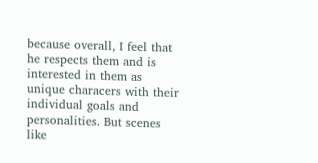because overall, I feel that he respects them and is interested in them as unique characers with their individual goals and personalities. But scenes like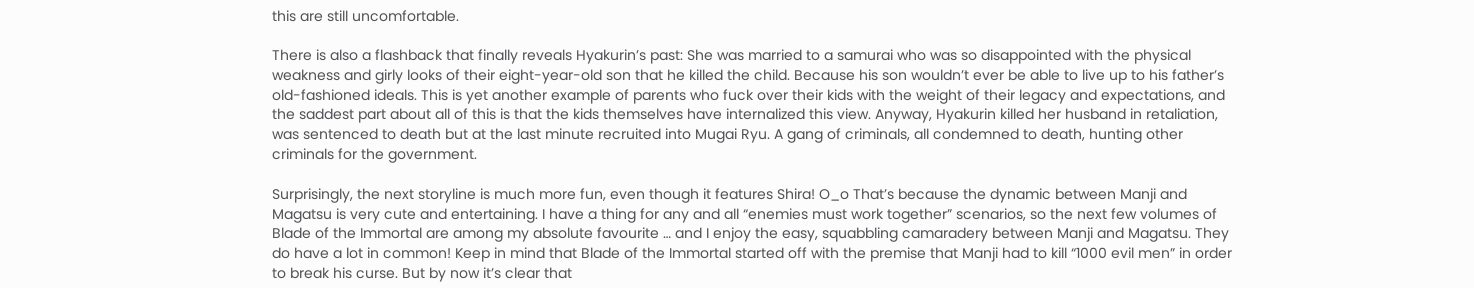this are still uncomfortable.

There is also a flashback that finally reveals Hyakurin’s past: She was married to a samurai who was so disappointed with the physical weakness and girly looks of their eight-year-old son that he killed the child. Because his son wouldn’t ever be able to live up to his father’s old-fashioned ideals. This is yet another example of parents who fuck over their kids with the weight of their legacy and expectations, and the saddest part about all of this is that the kids themselves have internalized this view. Anyway, Hyakurin killed her husband in retaliation, was sentenced to death but at the last minute recruited into Mugai Ryu. A gang of criminals, all condemned to death, hunting other criminals for the government.

Surprisingly, the next storyline is much more fun, even though it features Shira! O_o That’s because the dynamic between Manji and Magatsu is very cute and entertaining. I have a thing for any and all “enemies must work together” scenarios, so the next few volumes of Blade of the Immortal are among my absolute favourite … and I enjoy the easy, squabbling camaradery between Manji and Magatsu. They do have a lot in common! Keep in mind that Blade of the Immortal started off with the premise that Manji had to kill “1000 evil men” in order to break his curse. But by now it’s clear that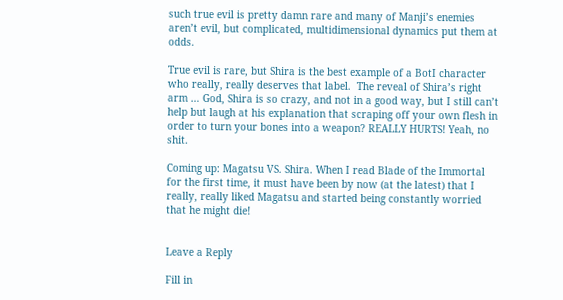such true evil is pretty damn rare and many of Manji’s enemies aren’t evil, but complicated, multidimensional dynamics put them at odds.

True evil is rare, but Shira is the best example of a BotI character who really, really deserves that label.  The reveal of Shira’s right arm … God, Shira is so crazy, and not in a good way, but I still can’t help but laugh at his explanation that scraping off your own flesh in order to turn your bones into a weapon? REALLY HURTS! Yeah, no shit.

Coming up: Magatsu VS. Shira. When I read Blade of the Immortal for the first time, it must have been by now (at the latest) that I really, really liked Magatsu and started being constantly worried that he might die!


Leave a Reply

Fill in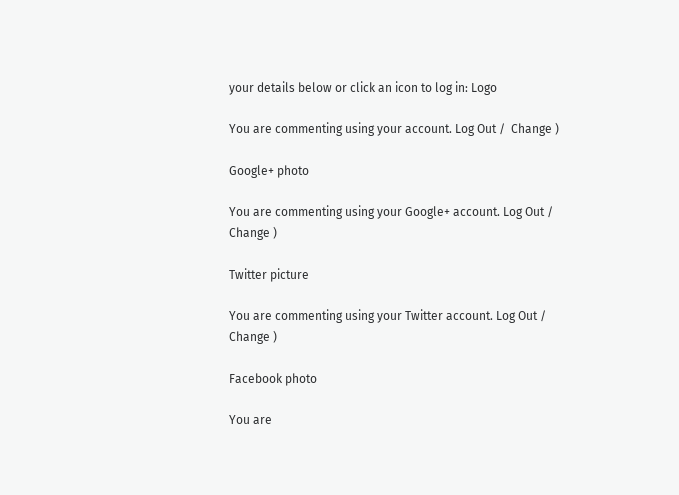your details below or click an icon to log in: Logo

You are commenting using your account. Log Out /  Change )

Google+ photo

You are commenting using your Google+ account. Log Out /  Change )

Twitter picture

You are commenting using your Twitter account. Log Out /  Change )

Facebook photo

You are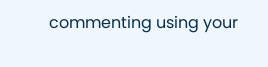commenting using your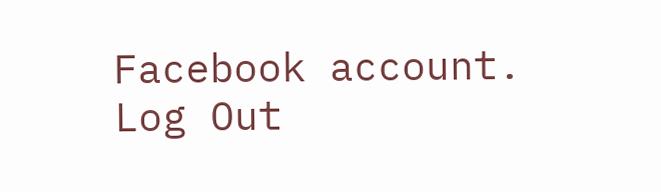Facebook account. Log Out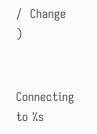/  Change )


Connecting to %s